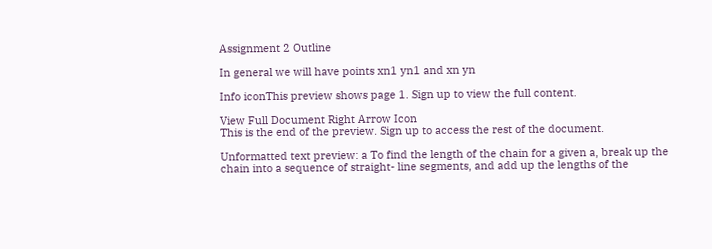Assignment 2 Outline

In general we will have points xn1 yn1 and xn yn

Info iconThis preview shows page 1. Sign up to view the full content.

View Full Document Right Arrow Icon
This is the end of the preview. Sign up to access the rest of the document.

Unformatted text preview: a To find the length of the chain for a given a, break up the chain into a sequence of straight- line segments, and add up the lengths of the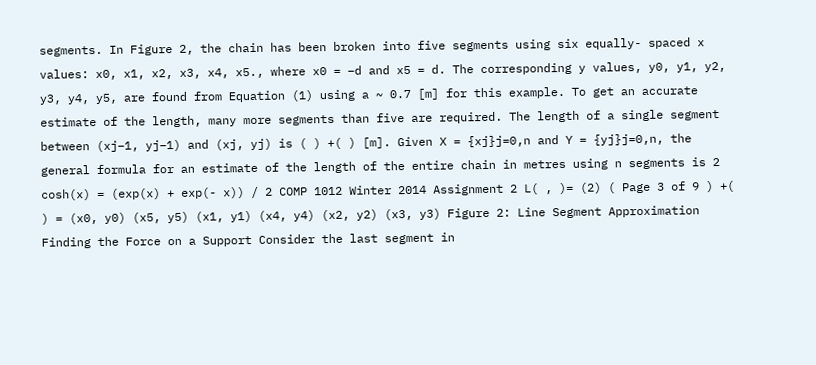segments. In Figure 2, the chain has been broken into five segments using six equally- spaced x values: x0, x1, x2, x3, x4, x5., where x0 = –d and x5 = d. The corresponding y values, y0, y1, y2, y3, y4, y5, are found from Equation (1) using a ~ 0.7 [m] for this example. To get an accurate estimate of the length, many more segments than five are required. The length of a single segment between (xj–1, yj–1) and (xj, yj) is ( ) +( ) [m]. Given X = {xj}j=0,n and Y = {yj}j=0,n, the general formula for an estimate of the length of the entire chain in metres using n segments is 2 cosh(x) = (exp(x) + exp(- x)) / 2 COMP 1012 Winter 2014 Assignment 2 L( , )= (2) ( Page 3 of 9 ) +( ) = (x0, y0) (x5, y5) (x1, y1) (x4, y4) (x2, y2) (x3, y3) Figure 2: Line Segment Approximation Finding the Force on a Support Consider the last segment in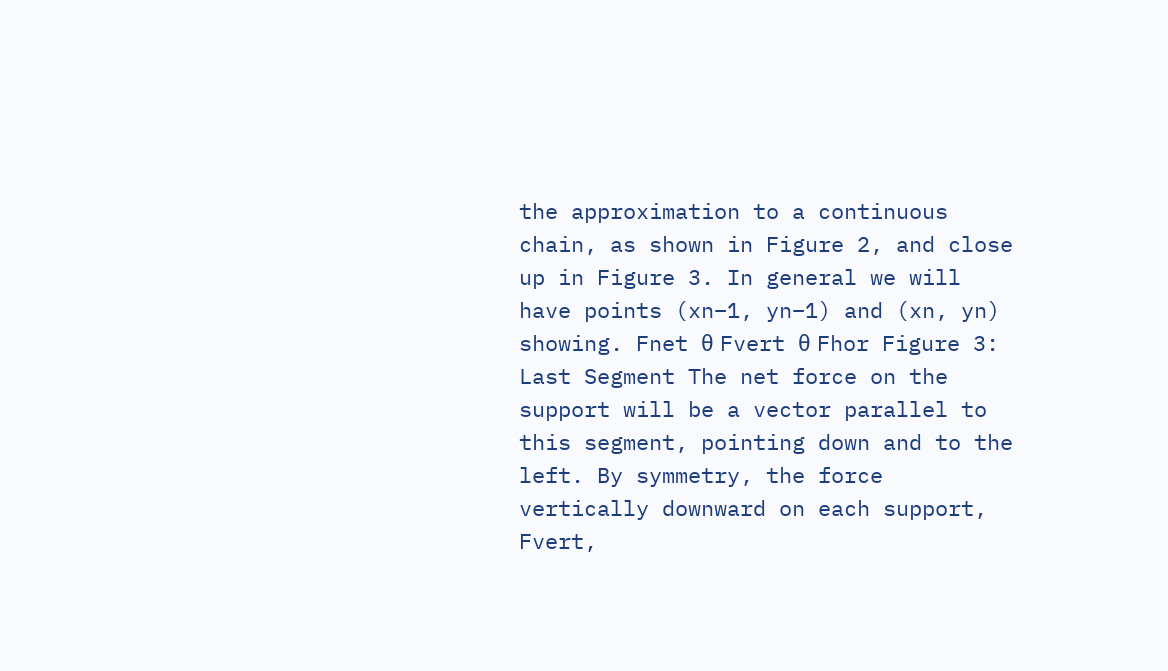the approximation to a continuous chain, as shown in Figure 2, and close up in Figure 3. In general we will have points (xn–1, yn–1) and (xn, yn) showing. Fnet θ Fvert θ Fhor Figure 3: Last Segment The net force on the support will be a vector parallel to this segment, pointing down and to the left. By symmetry, the force vertically downward on each support, Fvert,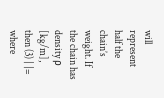will represent half the chain’s weight. If the chain has density ρ [kg/m], then (3) | |= where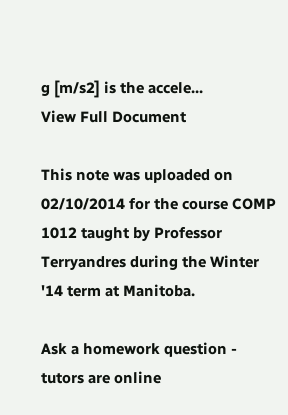g [m/s2] is the accele...
View Full Document

This note was uploaded on 02/10/2014 for the course COMP 1012 taught by Professor Terryandres during the Winter '14 term at Manitoba.

Ask a homework question - tutors are online